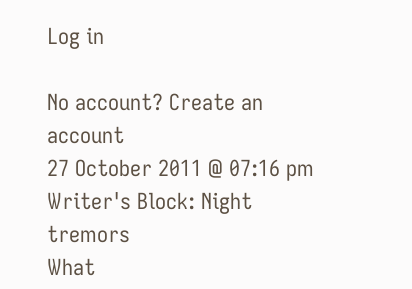Log in

No account? Create an account
27 October 2011 @ 07:16 pm
Writer's Block: Night tremors
What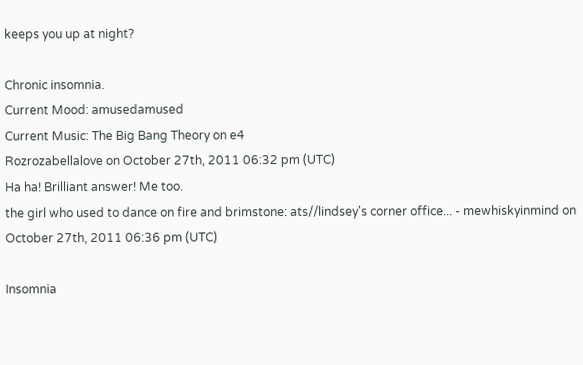keeps you up at night?

Chronic insomnia.
Current Mood: amusedamused
Current Music: The Big Bang Theory on e4
Rozrozabellalove on October 27th, 2011 06:32 pm (UTC)
Ha ha! Brilliant answer! Me too.
the girl who used to dance on fire and brimstone: ats//lindsey's corner office... - mewhiskyinmind on October 27th, 2011 06:36 pm (UTC)

Insomnia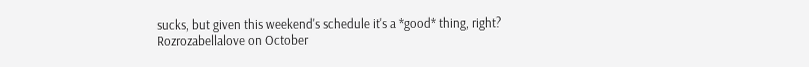sucks, but given this weekend's schedule it's a *good* thing, right?
Rozrozabellalove on October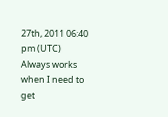27th, 2011 06:40 pm (UTC)
Always works when I need to get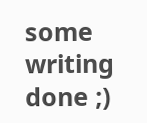some writing done ;)